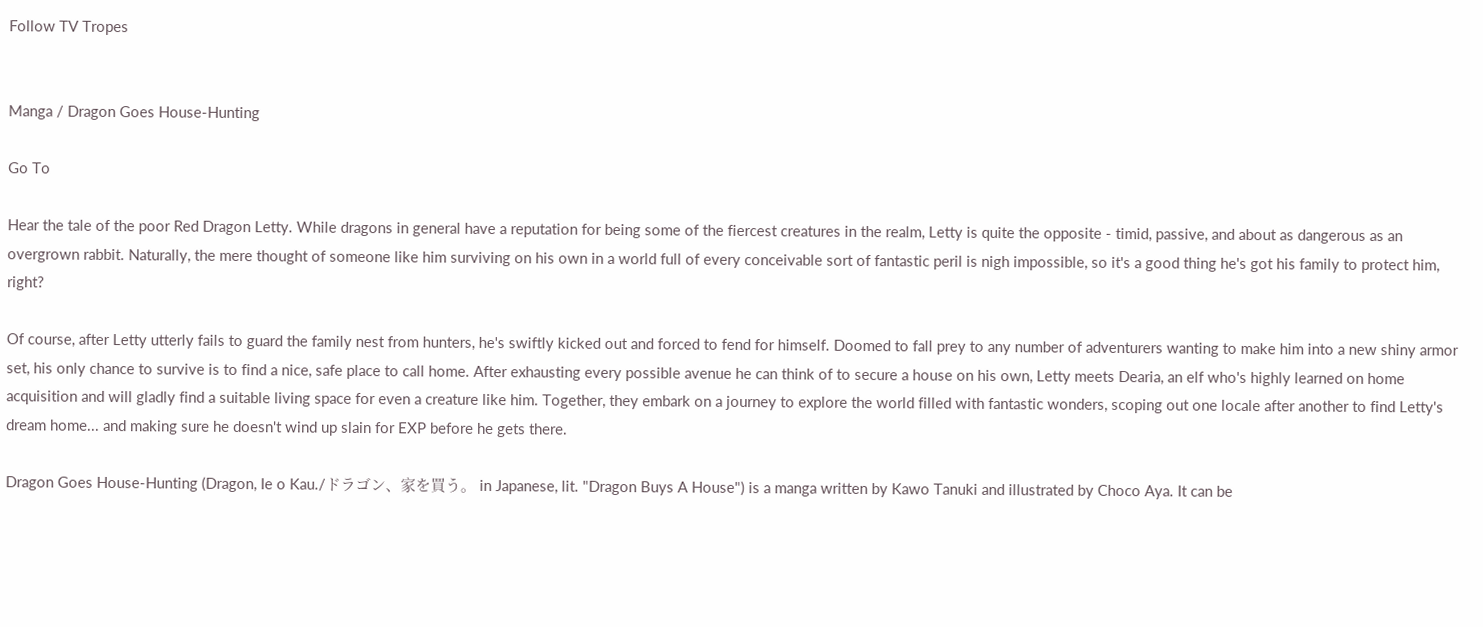Follow TV Tropes


Manga / Dragon Goes House-Hunting

Go To

Hear the tale of the poor Red Dragon Letty. While dragons in general have a reputation for being some of the fiercest creatures in the realm, Letty is quite the opposite - timid, passive, and about as dangerous as an overgrown rabbit. Naturally, the mere thought of someone like him surviving on his own in a world full of every conceivable sort of fantastic peril is nigh impossible, so it's a good thing he's got his family to protect him, right?

Of course, after Letty utterly fails to guard the family nest from hunters, he's swiftly kicked out and forced to fend for himself. Doomed to fall prey to any number of adventurers wanting to make him into a new shiny armor set, his only chance to survive is to find a nice, safe place to call home. After exhausting every possible avenue he can think of to secure a house on his own, Letty meets Dearia, an elf who's highly learned on home acquisition and will gladly find a suitable living space for even a creature like him. Together, they embark on a journey to explore the world filled with fantastic wonders, scoping out one locale after another to find Letty's dream home... and making sure he doesn't wind up slain for EXP before he gets there.

Dragon Goes House-Hunting (Dragon, Ie o Kau./ドラゴン、家を買う。 in Japanese, lit. "Dragon Buys A House") is a manga written by Kawo Tanuki and illustrated by Choco Aya. It can be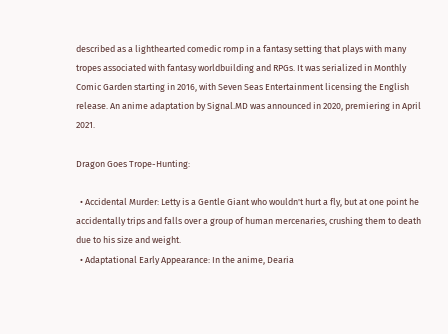described as a lighthearted comedic romp in a fantasy setting that plays with many tropes associated with fantasy worldbuilding and RPGs. It was serialized in Monthly Comic Garden starting in 2016, with Seven Seas Entertainment licensing the English release. An anime adaptation by Signal.MD was announced in 2020, premiering in April 2021.

Dragon Goes Trope-Hunting:

  • Accidental Murder: Letty is a Gentle Giant who wouldn't hurt a fly, but at one point he accidentally trips and falls over a group of human mercenaries, crushing them to death due to his size and weight.
  • Adaptational Early Appearance: In the anime, Dearia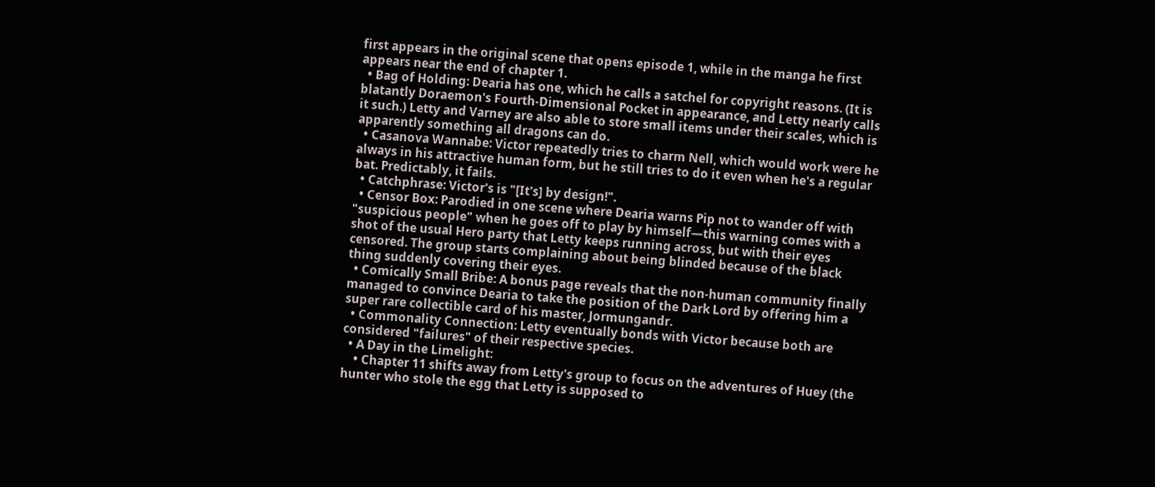first appears in the original scene that opens episode 1, while in the manga he first appears near the end of chapter 1.
  • Bag of Holding: Dearia has one, which he calls a satchel for copyright reasons. (It is blatantly Doraemon's Fourth-Dimensional Pocket in appearance, and Letty nearly calls it such.) Letty and Varney are also able to store small items under their scales, which is apparently something all dragons can do.
  • Casanova Wannabe: Victor repeatedly tries to charm Nell, which would work were he always in his attractive human form, but he still tries to do it even when he's a regular bat. Predictably, it fails.
  • Catchphrase: Victor's is "[It's] by design!".
  • Censor Box: Parodied in one scene where Dearia warns Pip not to wander off with "suspicious people" when he goes off to play by himself—this warning comes with a shot of the usual Hero party that Letty keeps running across, but with their eyes censored. The group starts complaining about being blinded because of the black thing suddenly covering their eyes.
  • Comically Small Bribe: A bonus page reveals that the non-human community finally managed to convince Dearia to take the position of the Dark Lord by offering him a super rare collectible card of his master, Jormungandr.
  • Commonality Connection: Letty eventually bonds with Victor because both are considered "failures" of their respective species.
  • A Day in the Limelight:
    • Chapter 11 shifts away from Letty's group to focus on the adventures of Huey (the hunter who stole the egg that Letty is supposed to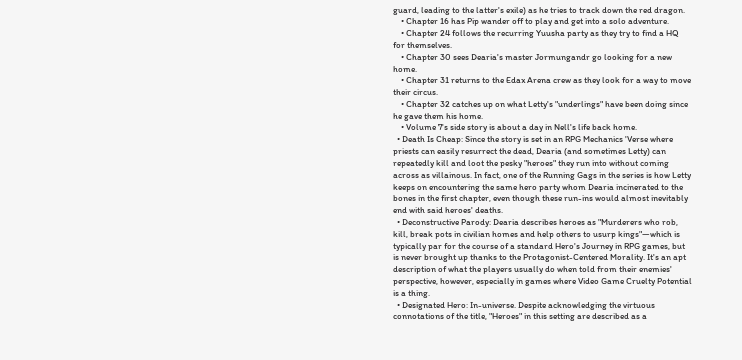guard, leading to the latter's exile) as he tries to track down the red dragon.
    • Chapter 16 has Pip wander off to play and get into a solo adventure.
    • Chapter 24 follows the recurring Yuusha party as they try to find a HQ for themselves.
    • Chapter 30 sees Dearia's master Jormungandr go looking for a new home.
    • Chapter 31 returns to the Edax Arena crew as they look for a way to move their circus.
    • Chapter 32 catches up on what Letty's "underlings" have been doing since he gave them his home.
    • Volume 7's side story is about a day in Nell's life back home.
  • Death Is Cheap: Since the story is set in an RPG Mechanics 'Verse where priests can easily resurrect the dead, Dearia (and sometimes Letty) can repeatedly kill and loot the pesky "heroes" they run into without coming across as villainous. In fact, one of the Running Gags in the series is how Letty keeps on encountering the same hero party whom Dearia incinerated to the bones in the first chapter, even though these run-ins would almost inevitably end with said heroes' deaths.
  • Deconstructive Parody: Dearia describes heroes as "Murderers who rob, kill, break pots in civilian homes and help others to usurp kings"—which is typically par for the course of a standard Hero's Journey in RPG games, but is never brought up thanks to the Protagonist-Centered Morality. It's an apt description of what the players usually do when told from their enemies' perspective, however, especially in games where Video Game Cruelty Potential is a thing.
  • Designated Hero: In-universe. Despite acknowledging the virtuous connotations of the title, "Heroes" in this setting are described as a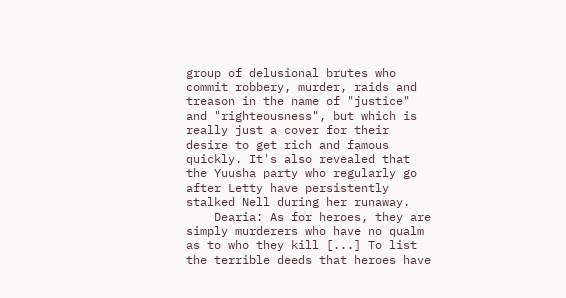group of delusional brutes who commit robbery, murder, raids and treason in the name of "justice" and "righteousness", but which is really just a cover for their desire to get rich and famous quickly. It's also revealed that the Yuusha party who regularly go after Letty have persistently stalked Nell during her runaway.
    Dearia: As for heroes, they are simply murderers who have no qualm as to who they kill [...] To list the terrible deeds that heroes have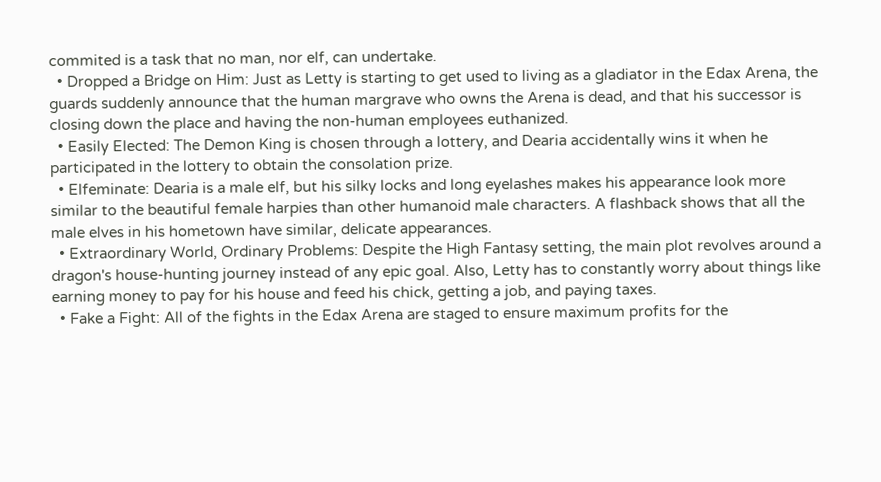commited is a task that no man, nor elf, can undertake.
  • Dropped a Bridge on Him: Just as Letty is starting to get used to living as a gladiator in the Edax Arena, the guards suddenly announce that the human margrave who owns the Arena is dead, and that his successor is closing down the place and having the non-human employees euthanized.
  • Easily Elected: The Demon King is chosen through a lottery, and Dearia accidentally wins it when he participated in the lottery to obtain the consolation prize.
  • Elfeminate: Dearia is a male elf, but his silky locks and long eyelashes makes his appearance look more similar to the beautiful female harpies than other humanoid male characters. A flashback shows that all the male elves in his hometown have similar, delicate appearances.
  • Extraordinary World, Ordinary Problems: Despite the High Fantasy setting, the main plot revolves around a dragon's house-hunting journey instead of any epic goal. Also, Letty has to constantly worry about things like earning money to pay for his house and feed his chick, getting a job, and paying taxes.
  • Fake a Fight: All of the fights in the Edax Arena are staged to ensure maximum profits for the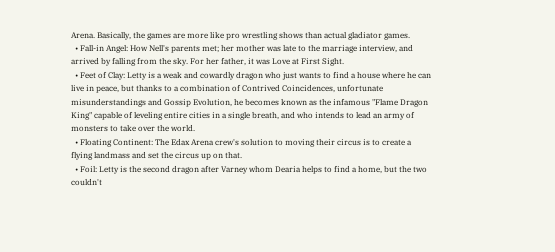Arena. Basically, the games are more like pro wrestling shows than actual gladiator games.
  • Fall-in Angel: How Nell's parents met; her mother was late to the marriage interview, and arrived by falling from the sky. For her father, it was Love at First Sight.
  • Feet of Clay: Letty is a weak and cowardly dragon who just wants to find a house where he can live in peace, but thanks to a combination of Contrived Coincidences, unfortunate misunderstandings and Gossip Evolution, he becomes known as the infamous "Flame Dragon King" capable of leveling entire cities in a single breath, and who intends to lead an army of monsters to take over the world.
  • Floating Continent: The Edax Arena crew's solution to moving their circus is to create a flying landmass and set the circus up on that.
  • Foil: Letty is the second dragon after Varney whom Dearia helps to find a home, but the two couldn't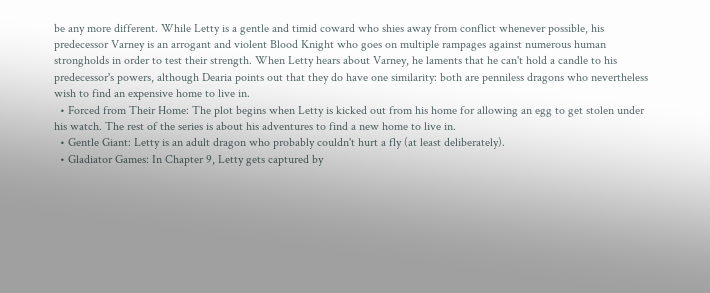be any more different. While Letty is a gentle and timid coward who shies away from conflict whenever possible, his predecessor Varney is an arrogant and violent Blood Knight who goes on multiple rampages against numerous human strongholds in order to test their strength. When Letty hears about Varney, he laments that he can't hold a candle to his predecessor's powers, although Dearia points out that they do have one similarity: both are penniless dragons who nevertheless wish to find an expensive home to live in.
  • Forced from Their Home: The plot begins when Letty is kicked out from his home for allowing an egg to get stolen under his watch. The rest of the series is about his adventures to find a new home to live in.
  • Gentle Giant: Letty is an adult dragon who probably couldn't hurt a fly (at least deliberately).
  • Gladiator Games: In Chapter 9, Letty gets captured by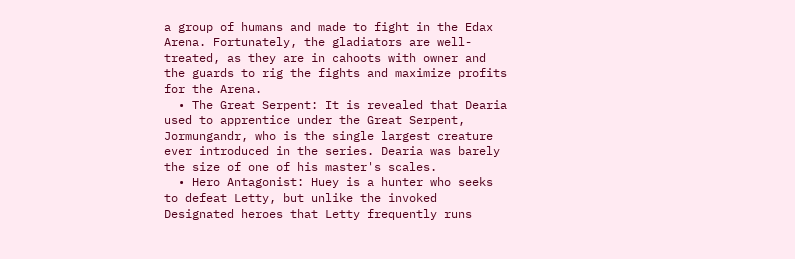a group of humans and made to fight in the Edax Arena. Fortunately, the gladiators are well-treated, as they are in cahoots with owner and the guards to rig the fights and maximize profits for the Arena.
  • The Great Serpent: It is revealed that Dearia used to apprentice under the Great Serpent, Jormungandr, who is the single largest creature ever introduced in the series. Dearia was barely the size of one of his master's scales.
  • Hero Antagonist: Huey is a hunter who seeks to defeat Letty, but unlike the invoked Designated heroes that Letty frequently runs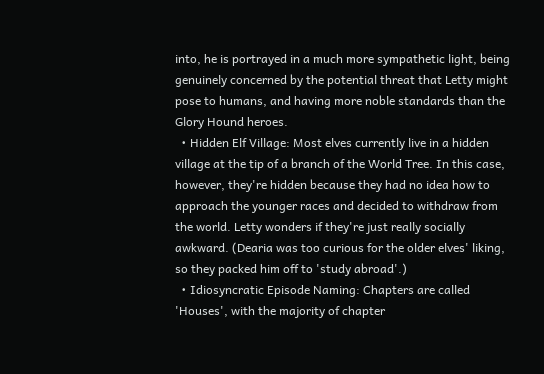into, he is portrayed in a much more sympathetic light, being genuinely concerned by the potential threat that Letty might pose to humans, and having more noble standards than the Glory Hound heroes.
  • Hidden Elf Village: Most elves currently live in a hidden village at the tip of a branch of the World Tree. In this case, however, they're hidden because they had no idea how to approach the younger races and decided to withdraw from the world. Letty wonders if they're just really socially awkward. (Dearia was too curious for the older elves' liking, so they packed him off to 'study abroad'.)
  • Idiosyncratic Episode Naming: Chapters are called 'Houses', with the majority of chapter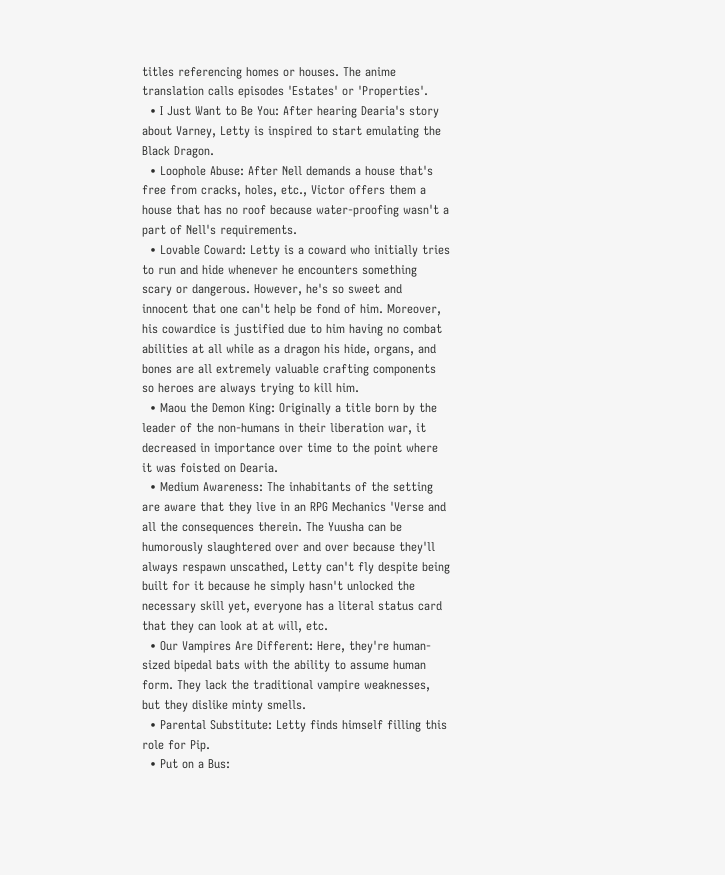titles referencing homes or houses. The anime translation calls episodes 'Estates' or 'Properties'.
  • I Just Want to Be You: After hearing Dearia's story about Varney, Letty is inspired to start emulating the Black Dragon.
  • Loophole Abuse: After Nell demands a house that's free from cracks, holes, etc., Victor offers them a house that has no roof because water-proofing wasn't a part of Nell's requirements.
  • Lovable Coward: Letty is a coward who initially tries to run and hide whenever he encounters something scary or dangerous. However, he's so sweet and innocent that one can't help be fond of him. Moreover, his cowardice is justified due to him having no combat abilities at all while as a dragon his hide, organs, and bones are all extremely valuable crafting components so heroes are always trying to kill him.
  • Maou the Demon King: Originally a title born by the leader of the non-humans in their liberation war, it decreased in importance over time to the point where it was foisted on Dearia.
  • Medium Awareness: The inhabitants of the setting are aware that they live in an RPG Mechanics 'Verse and all the consequences therein. The Yuusha can be humorously slaughtered over and over because they'll always respawn unscathed, Letty can't fly despite being built for it because he simply hasn't unlocked the necessary skill yet, everyone has a literal status card that they can look at at will, etc.
  • Our Vampires Are Different: Here, they're human-sized bipedal bats with the ability to assume human form. They lack the traditional vampire weaknesses, but they dislike minty smells.
  • Parental Substitute: Letty finds himself filling this role for Pip.
  • Put on a Bus: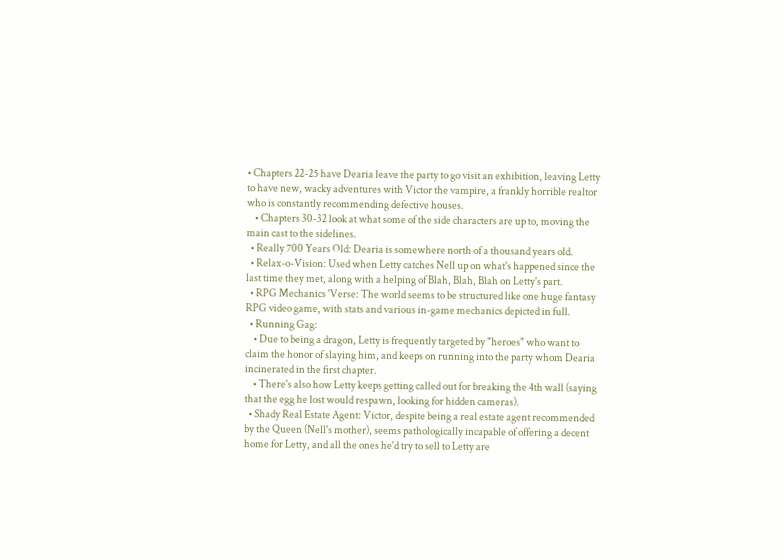• Chapters 22-25 have Dearia leave the party to go visit an exhibition, leaving Letty to have new, wacky adventures with Victor the vampire, a frankly horrible realtor who is constantly recommending defective houses.
    • Chapters 30-32 look at what some of the side characters are up to, moving the main cast to the sidelines.
  • Really 700 Years Old: Dearia is somewhere north of a thousand years old.
  • Relax-o-Vision: Used when Letty catches Nell up on what's happened since the last time they met, along with a helping of Blah, Blah, Blah on Letty's part.
  • RPG Mechanics 'Verse: The world seems to be structured like one huge fantasy RPG video game, with stats and various in-game mechanics depicted in full.
  • Running Gag:
    • Due to being a dragon, Letty is frequently targeted by "heroes" who want to claim the honor of slaying him, and keeps on running into the party whom Dearia incinerated in the first chapter.
    • There's also how Letty keeps getting called out for breaking the 4th wall (saying that the egg he lost would respawn, looking for hidden cameras).
  • Shady Real Estate Agent: Victor, despite being a real estate agent recommended by the Queen (Nell's mother), seems pathologically incapable of offering a decent home for Letty, and all the ones he'd try to sell to Letty are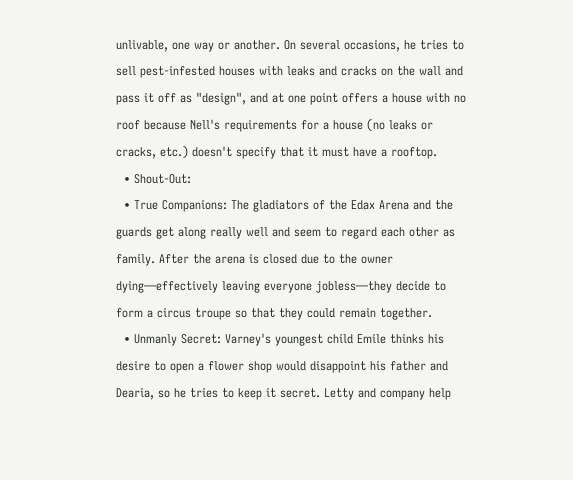unlivable, one way or another. On several occasions, he tries to sell pest-infested houses with leaks and cracks on the wall and pass it off as "design", and at one point offers a house with no roof because Nell's requirements for a house (no leaks or cracks, etc.) doesn't specify that it must have a rooftop.
  • Shout-Out:
  • True Companions: The gladiators of the Edax Arena and the guards get along really well and seem to regard each other as family. After the arena is closed due to the owner dying—effectively leaving everyone jobless—they decide to form a circus troupe so that they could remain together.
  • Unmanly Secret: Varney's youngest child Emile thinks his desire to open a flower shop would disappoint his father and Dearia, so he tries to keep it secret. Letty and company help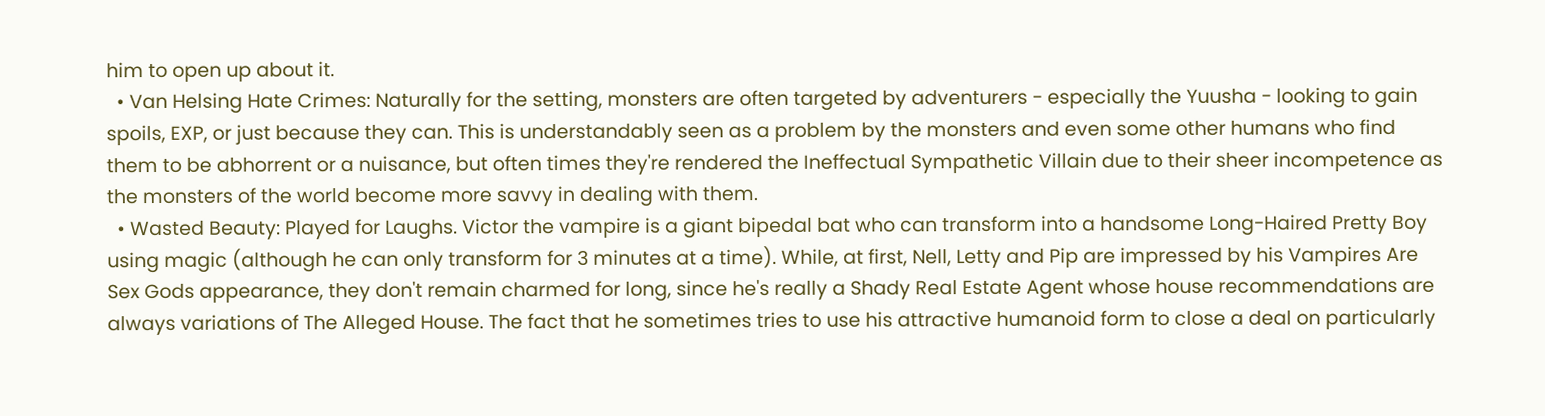him to open up about it.
  • Van Helsing Hate Crimes: Naturally for the setting, monsters are often targeted by adventurers - especially the Yuusha - looking to gain spoils, EXP, or just because they can. This is understandably seen as a problem by the monsters and even some other humans who find them to be abhorrent or a nuisance, but often times they're rendered the Ineffectual Sympathetic Villain due to their sheer incompetence as the monsters of the world become more savvy in dealing with them.
  • Wasted Beauty: Played for Laughs. Victor the vampire is a giant bipedal bat who can transform into a handsome Long-Haired Pretty Boy using magic (although he can only transform for 3 minutes at a time). While, at first, Nell, Letty and Pip are impressed by his Vampires Are Sex Gods appearance, they don't remain charmed for long, since he's really a Shady Real Estate Agent whose house recommendations are always variations of The Alleged House. The fact that he sometimes tries to use his attractive humanoid form to close a deal on particularly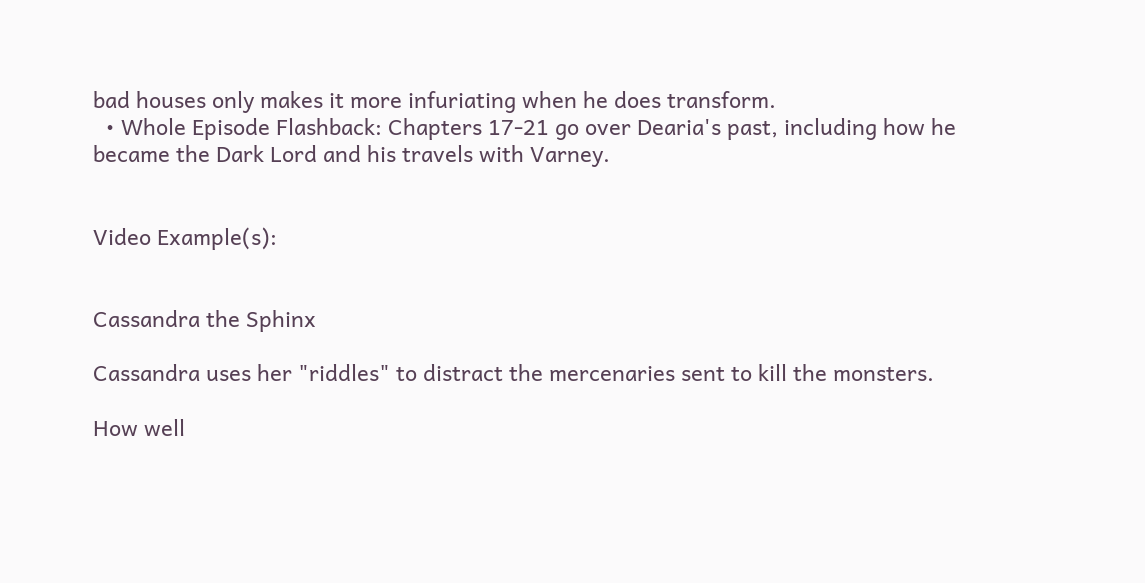bad houses only makes it more infuriating when he does transform.
  • Whole Episode Flashback: Chapters 17-21 go over Dearia's past, including how he became the Dark Lord and his travels with Varney.


Video Example(s):


Cassandra the Sphinx

Cassandra uses her "riddles" to distract the mercenaries sent to kill the monsters.

How well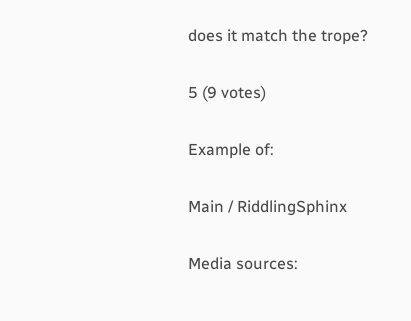does it match the trope?

5 (9 votes)

Example of:

Main / RiddlingSphinx

Media sources: